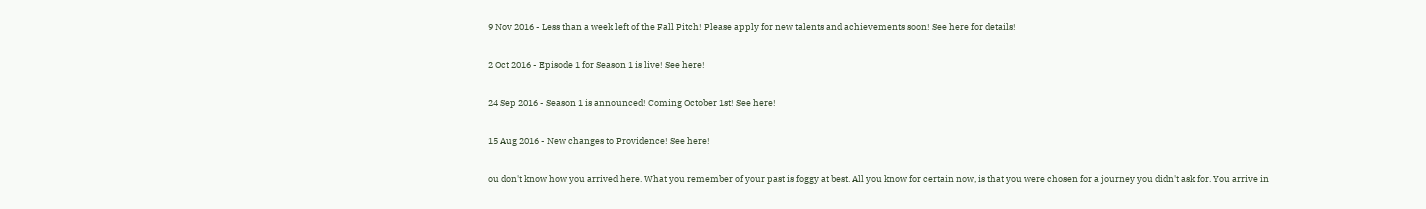9 Nov 2016 - Less than a week left of the Fall Pitch! Please apply for new talents and achievements soon! See here for details!

2 Oct 2016 - Episode 1 for Season 1 is live! See here!

24 Sep 2016 - Season 1 is announced! Coming October 1st! See here!

15 Aug 2016 - New changes to Providence! See here!

ou don't know how you arrived here. What you remember of your past is foggy at best. All you know for certain now, is that you were chosen for a journey you didn't ask for. You arrive in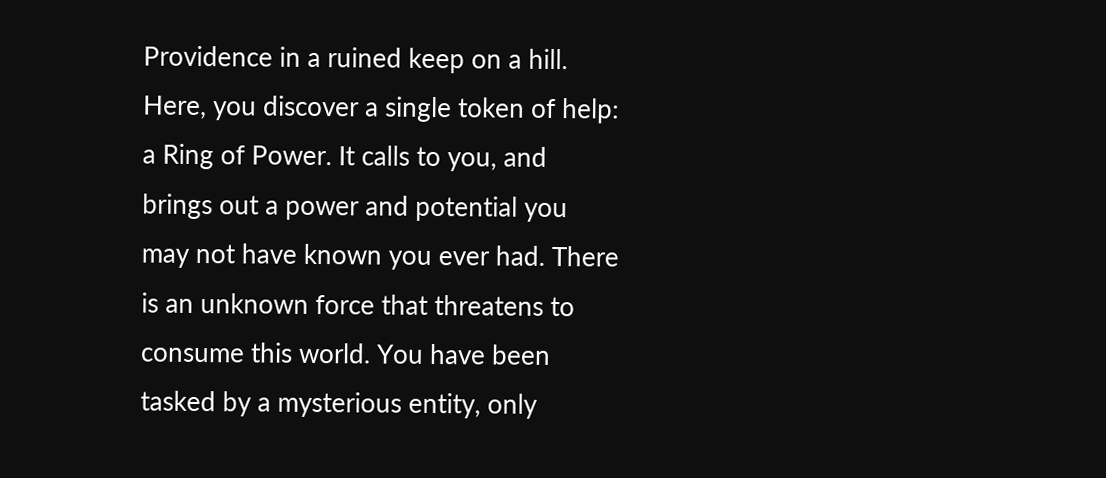Providence in a ruined keep on a hill. Here, you discover a single token of help: a Ring of Power. It calls to you, and brings out a power and potential you may not have known you ever had. There is an unknown force that threatens to consume this world. You have been tasked by a mysterious entity, only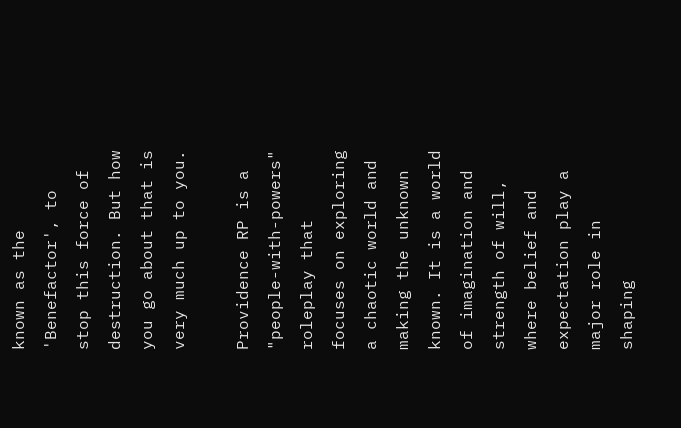known as the 'Benefactor', to stop this force of destruction. But how you go about that is very much up to you.

Providence RP is a "people-with-powers" roleplay that focuses on exploring a chaotic world and making the unknown known. It is a world of imagination and strength of will, where belief and expectation play a major role in shaping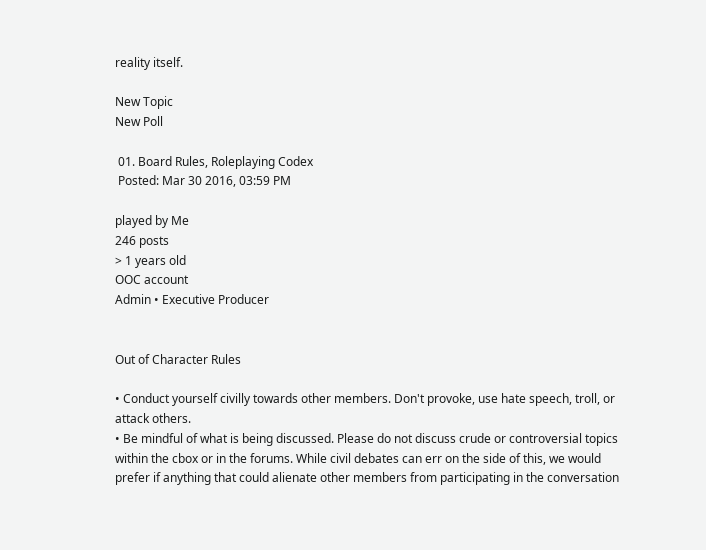reality itself.

New Topic
New Poll

 01. Board Rules, Roleplaying Codex
 Posted: Mar 30 2016, 03:59 PM

played by Me
246 posts
> 1 years old
OOC account
Admin • Executive Producer


Out of Character Rules

• Conduct yourself civilly towards other members. Don't provoke, use hate speech, troll, or attack others.
• Be mindful of what is being discussed. Please do not discuss crude or controversial topics within the cbox or in the forums. While civil debates can err on the side of this, we would prefer if anything that could alienate other members from participating in the conversation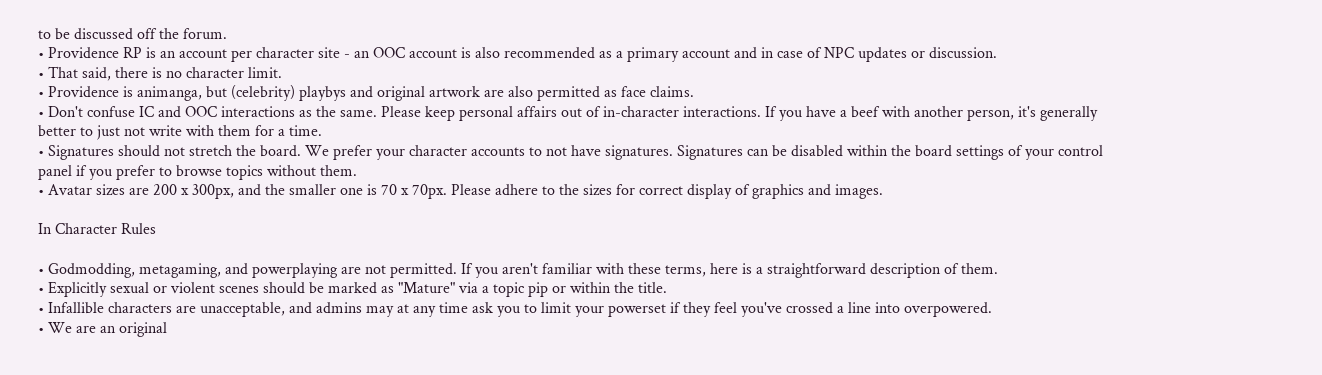to be discussed off the forum.
• Providence RP is an account per character site - an OOC account is also recommended as a primary account and in case of NPC updates or discussion.
• That said, there is no character limit.
• Providence is animanga, but (celebrity) playbys and original artwork are also permitted as face claims.
• Don't confuse IC and OOC interactions as the same. Please keep personal affairs out of in-character interactions. If you have a beef with another person, it's generally better to just not write with them for a time.
• Signatures should not stretch the board. We prefer your character accounts to not have signatures. Signatures can be disabled within the board settings of your control panel if you prefer to browse topics without them.
• Avatar sizes are 200 x 300px, and the smaller one is 70 x 70px. Please adhere to the sizes for correct display of graphics and images.

In Character Rules

• Godmodding, metagaming, and powerplaying are not permitted. If you aren't familiar with these terms, here is a straightforward description of them.
• Explicitly sexual or violent scenes should be marked as "Mature" via a topic pip or within the title.
• Infallible characters are unacceptable, and admins may at any time ask you to limit your powerset if they feel you've crossed a line into overpowered.
• We are an original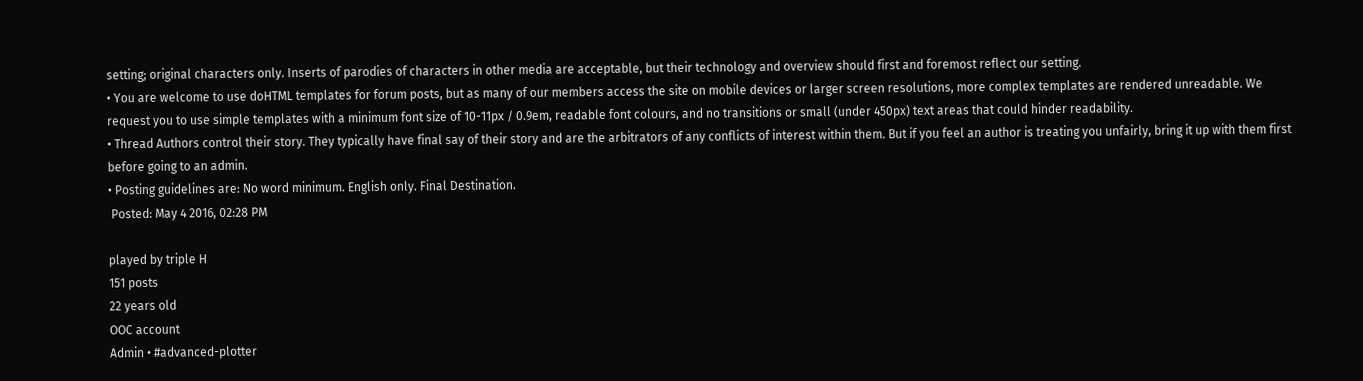setting; original characters only. Inserts of parodies of characters in other media are acceptable, but their technology and overview should first and foremost reflect our setting.
• You are welcome to use doHTML templates for forum posts, but as many of our members access the site on mobile devices or larger screen resolutions, more complex templates are rendered unreadable. We request you to use simple templates with a minimum font size of 10-11px / 0.9em, readable font colours, and no transitions or small (under 450px) text areas that could hinder readability.
• Thread Authors control their story. They typically have final say of their story and are the arbitrators of any conflicts of interest within them. But if you feel an author is treating you unfairly, bring it up with them first before going to an admin.
• Posting guidelines are: No word minimum. English only. Final Destination.
 Posted: May 4 2016, 02:28 PM

played by triple H
151 posts
22 years old
OOC account
Admin • #advanced-plotter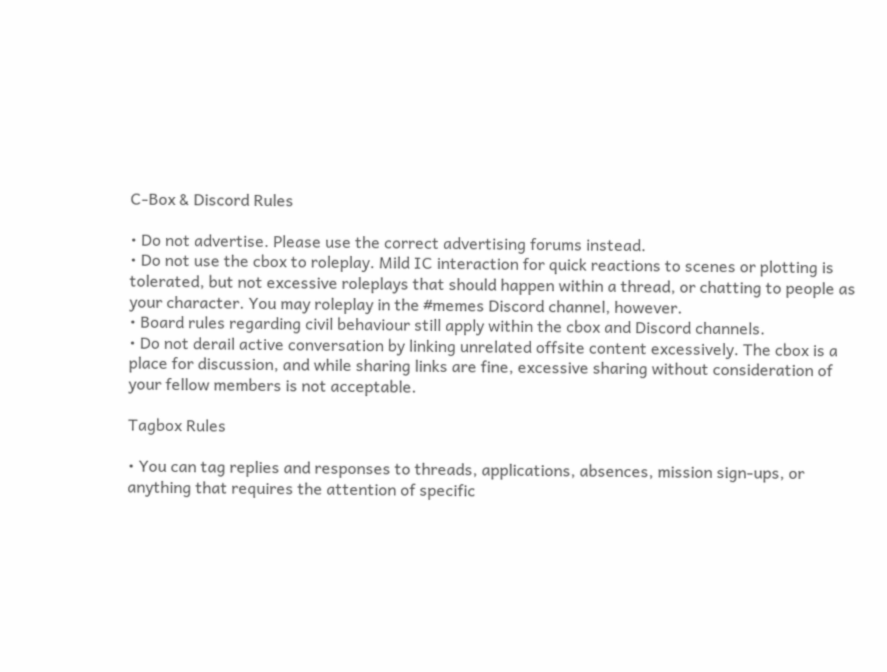C-Box & Discord Rules

• Do not advertise. Please use the correct advertising forums instead.
• Do not use the cbox to roleplay. Mild IC interaction for quick reactions to scenes or plotting is tolerated, but not excessive roleplays that should happen within a thread, or chatting to people as your character. You may roleplay in the #memes Discord channel, however.
• Board rules regarding civil behaviour still apply within the cbox and Discord channels.
• Do not derail active conversation by linking unrelated offsite content excessively. The cbox is a place for discussion, and while sharing links are fine, excessive sharing without consideration of your fellow members is not acceptable.

Tagbox Rules

• You can tag replies and responses to threads, applications, absences, mission sign-ups, or anything that requires the attention of specific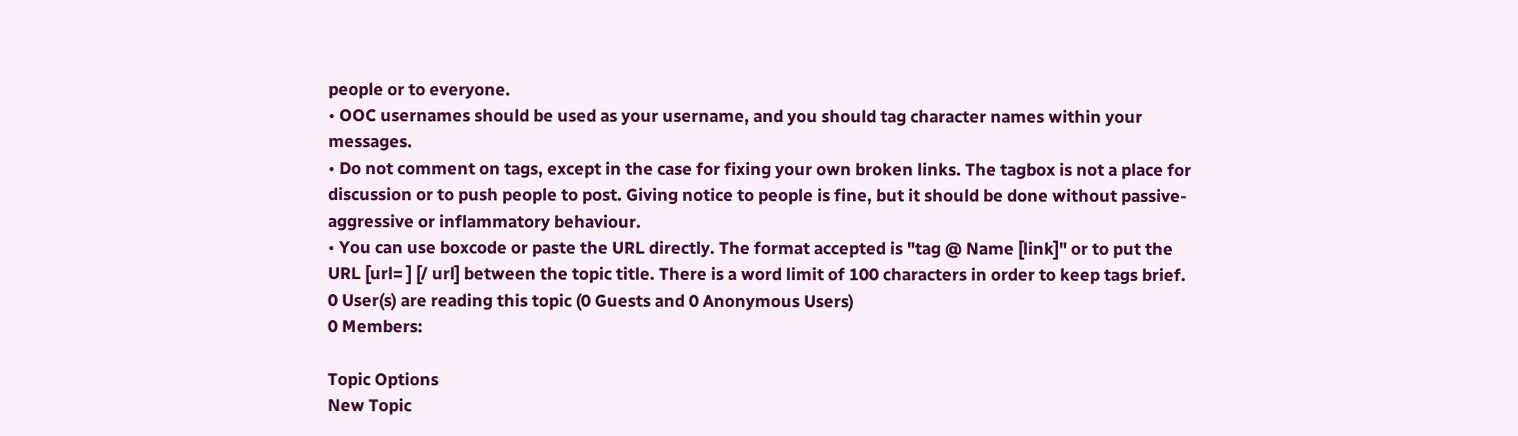people or to everyone.
• OOC usernames should be used as your username, and you should tag character names within your messages.
• Do not comment on tags, except in the case for fixing your own broken links. The tagbox is not a place for discussion or to push people to post. Giving notice to people is fine, but it should be done without passive-aggressive or inflammatory behaviour.
• You can use boxcode or paste the URL directly. The format accepted is "tag @ Name [link]" or to put the URL [url= ] [/ url] between the topic title. There is a word limit of 100 characters in order to keep tags brief.
0 User(s) are reading this topic (0 Guests and 0 Anonymous Users)
0 Members:

Topic Options
New Topic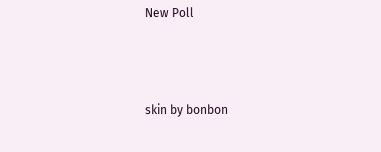New Poll



skin by bonbon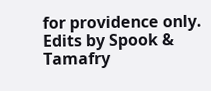for providence only. Edits by Spook & Tamafry